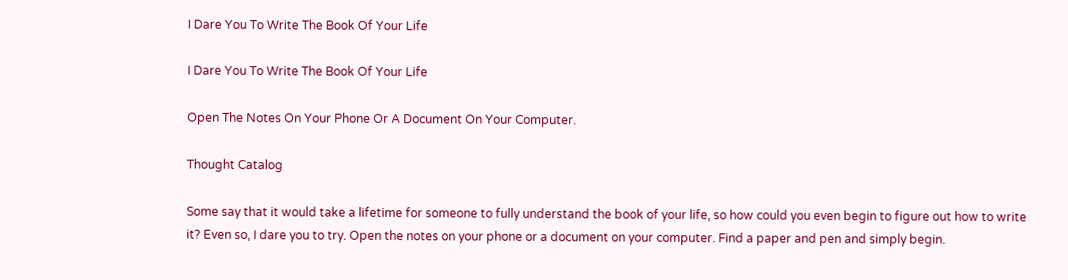I Dare You To Write The Book Of Your Life

I Dare You To Write The Book Of Your Life

Open The Notes On Your Phone Or A Document On Your Computer.

Thought Catalog

Some say that it would take a lifetime for someone to fully understand the book of your life, so how could you even begin to figure out how to write it? Even so, I dare you to try. Open the notes on your phone or a document on your computer. Find a paper and pen and simply begin.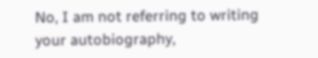No, I am not referring to writing your autobiography,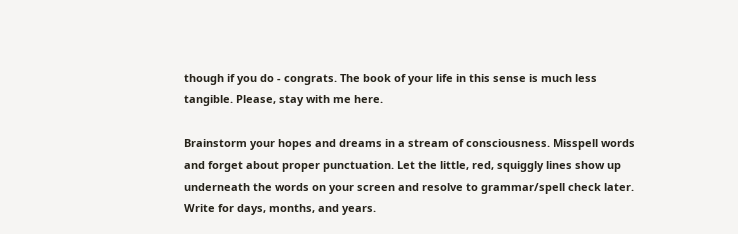though if you do - congrats. The book of your life in this sense is much less tangible. Please, stay with me here.

Brainstorm your hopes and dreams in a stream of consciousness. Misspell words and forget about proper punctuation. Let the little, red, squiggly lines show up underneath the words on your screen and resolve to grammar/spell check later. Write for days, months, and years.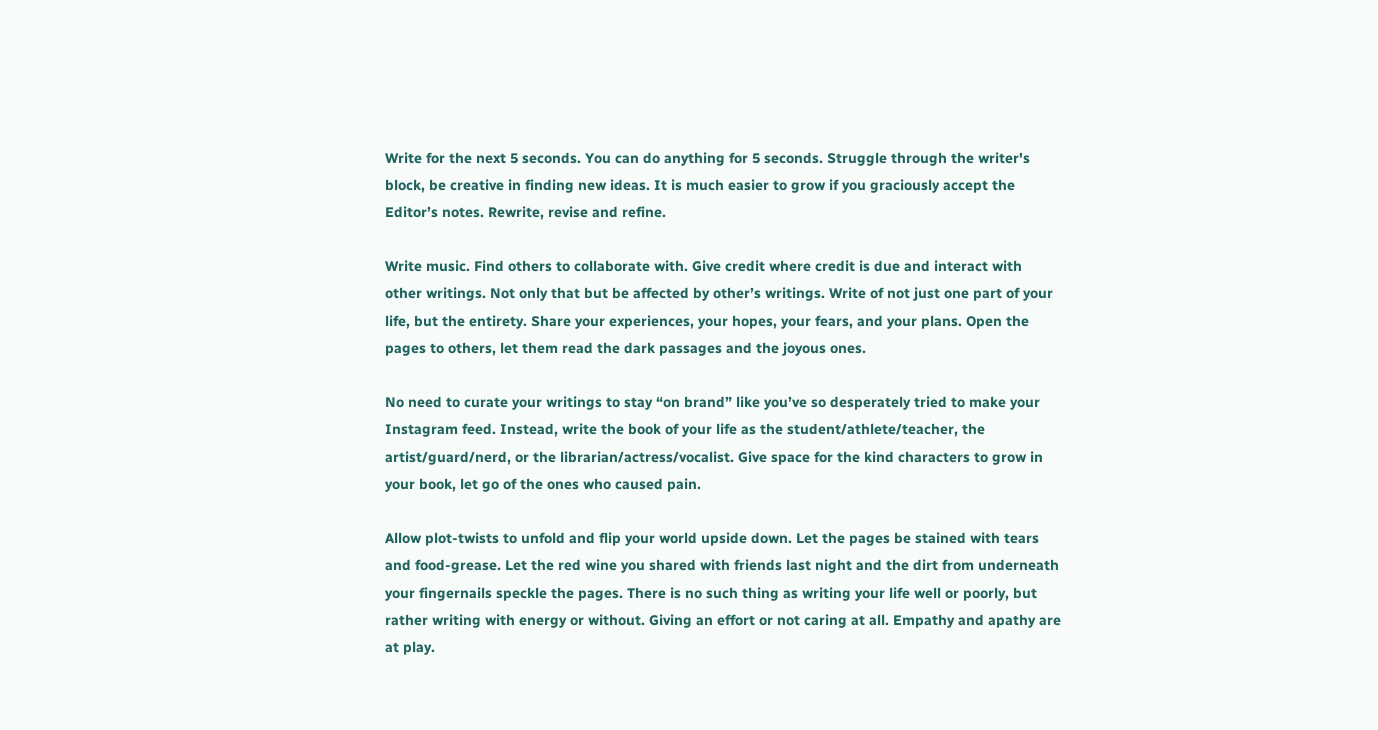Write for the next 5 seconds. You can do anything for 5 seconds. Struggle through the writer's block, be creative in finding new ideas. It is much easier to grow if you graciously accept the Editor’s notes. Rewrite, revise and refine.

Write music. Find others to collaborate with. Give credit where credit is due and interact with other writings. Not only that but be affected by other’s writings. Write of not just one part of your life, but the entirety. Share your experiences, your hopes, your fears, and your plans. Open the pages to others, let them read the dark passages and the joyous ones.

No need to curate your writings to stay “on brand” like you’ve so desperately tried to make your Instagram feed. Instead, write the book of your life as the student/athlete/teacher, the artist/guard/nerd, or the librarian/actress/vocalist. Give space for the kind characters to grow in your book, let go of the ones who caused pain.

Allow plot-twists to unfold and flip your world upside down. Let the pages be stained with tears and food-grease. Let the red wine you shared with friends last night and the dirt from underneath your fingernails speckle the pages. There is no such thing as writing your life well or poorly, but rather writing with energy or without. Giving an effort or not caring at all. Empathy and apathy are at play.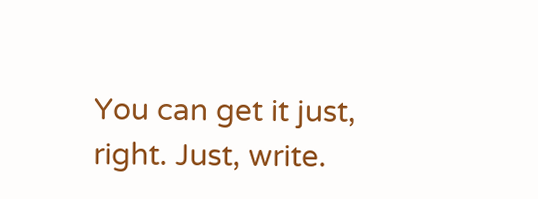You can get it just, right. Just, write.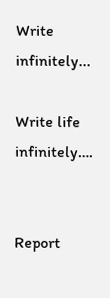Write infinitely...

Write life infinitely….


Report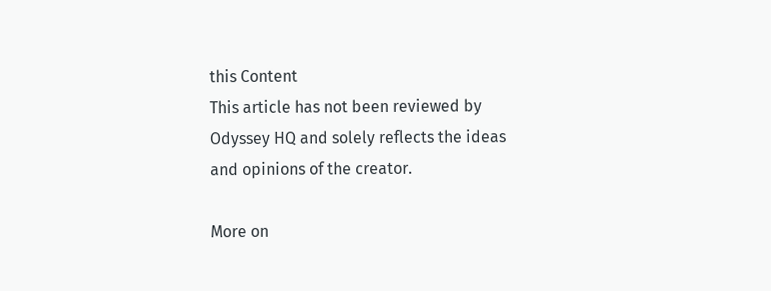this Content
This article has not been reviewed by Odyssey HQ and solely reflects the ideas and opinions of the creator.

More on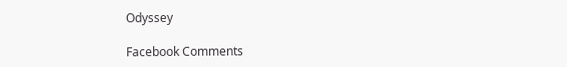Odyssey

Facebook Comments